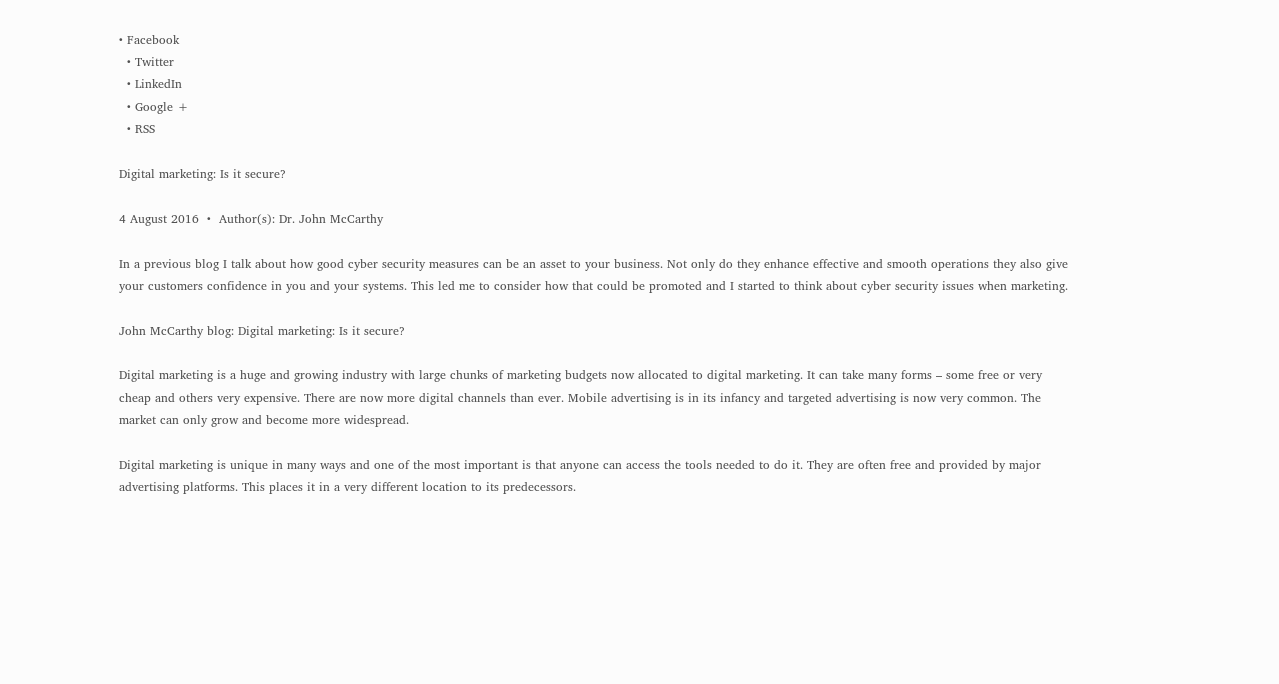• Facebook
  • Twitter
  • LinkedIn
  • Google +
  • RSS

Digital marketing: Is it secure?

4 August 2016  •  Author(s): Dr. John McCarthy

In a previous blog I talk about how good cyber security measures can be an asset to your business. Not only do they enhance effective and smooth operations they also give your customers confidence in you and your systems. This led me to consider how that could be promoted and I started to think about cyber security issues when marketing.

John McCarthy blog: Digital marketing: Is it secure?

Digital marketing is a huge and growing industry with large chunks of marketing budgets now allocated to digital marketing. It can take many forms – some free or very cheap and others very expensive. There are now more digital channels than ever. Mobile advertising is in its infancy and targeted advertising is now very common. The market can only grow and become more widespread.

Digital marketing is unique in many ways and one of the most important is that anyone can access the tools needed to do it. They are often free and provided by major advertising platforms. This places it in a very different location to its predecessors.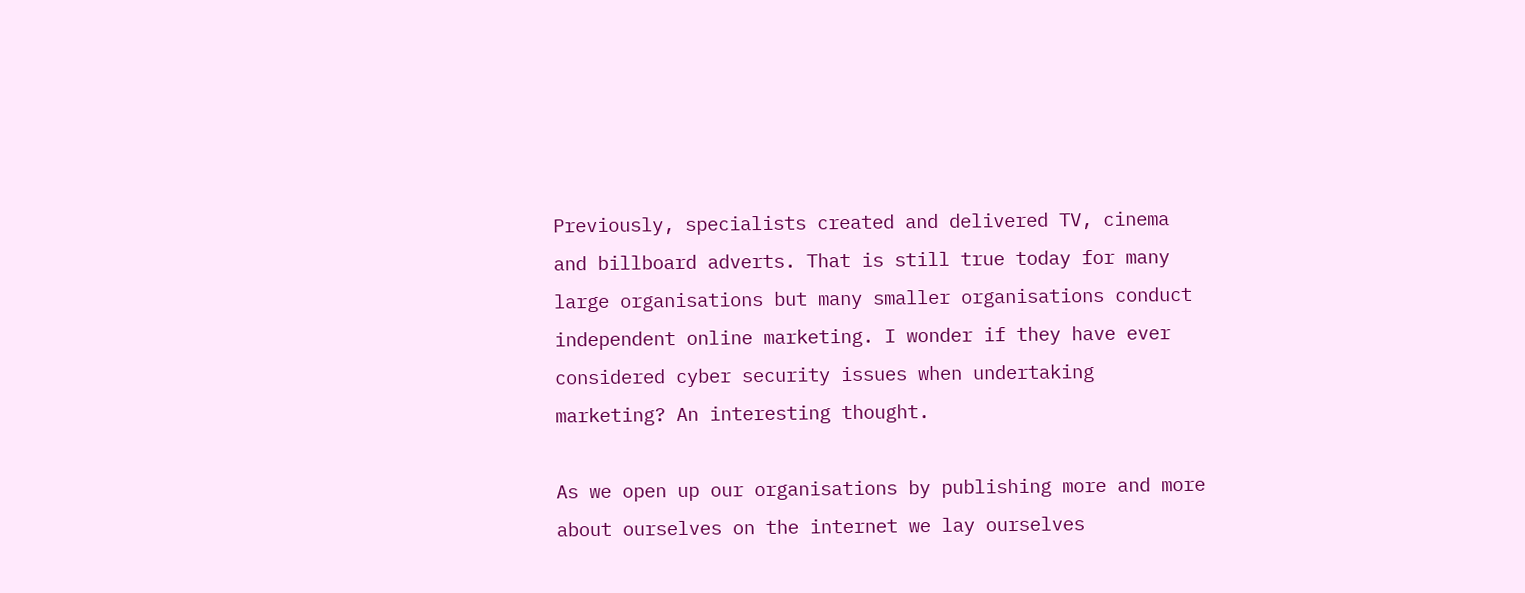Previously, specialists created and delivered TV, cinema and billboard adverts. That is still true today for many large organisations but many smaller organisations conduct independent online marketing. I wonder if they have ever considered cyber security issues when undertaking marketing? An interesting thought.

As we open up our organisations by publishing more and more about ourselves on the internet we lay ourselves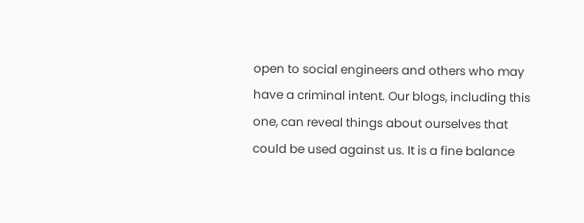open to social engineers and others who may have a criminal intent. Our blogs, including this one, can reveal things about ourselves that could be used against us. It is a fine balance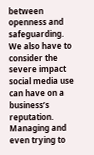between openness and safeguarding. We also have to consider the severe impact social media use can have on a business’s reputation. Managing and even trying to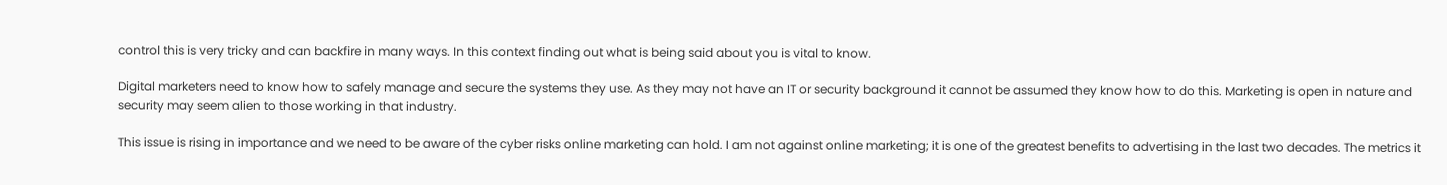control this is very tricky and can backfire in many ways. In this context finding out what is being said about you is vital to know.

Digital marketers need to know how to safely manage and secure the systems they use. As they may not have an IT or security background it cannot be assumed they know how to do this. Marketing is open in nature and security may seem alien to those working in that industry.

This issue is rising in importance and we need to be aware of the cyber risks online marketing can hold. I am not against online marketing; it is one of the greatest benefits to advertising in the last two decades. The metrics it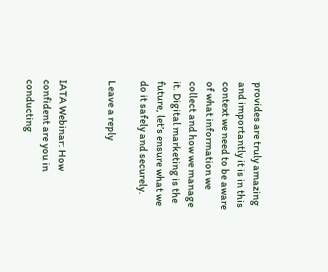provides are truly amazing and importantly it is in this context we need to be aware of what information we collect and how we manage it. Digital marketing is the future, let’s ensure what we do it safely and securely.

Leave a reply


IATA Webinar: How confident are you in conducting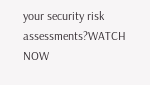your security risk assessments?WATCH NOW